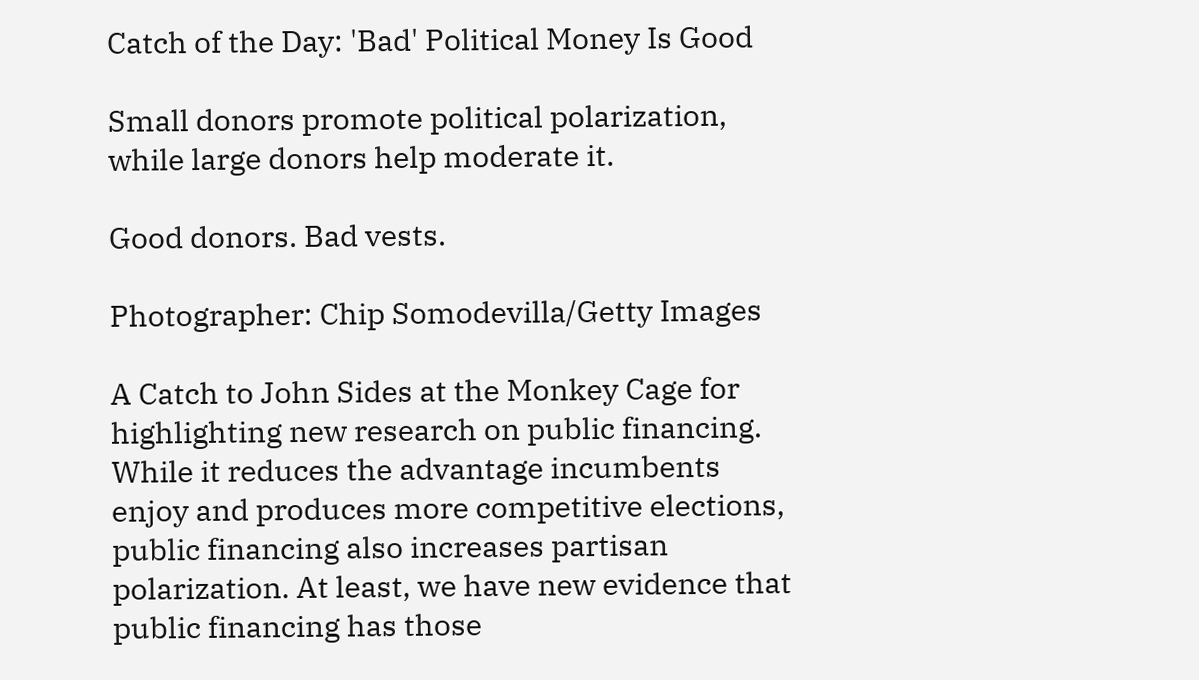Catch of the Day: 'Bad' Political Money Is Good

Small donors promote political polarization, while large donors help moderate it.

Good donors. Bad vests.

Photographer: Chip Somodevilla/Getty Images

A Catch to John Sides at the Monkey Cage for highlighting new research on public financing. While it reduces the advantage incumbents enjoy and produces more competitive elections, public financing also increases partisan polarization. At least, we have new evidence that public financing has those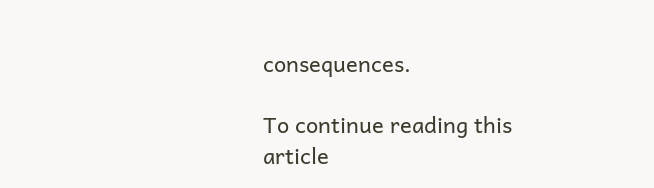consequences.

To continue reading this article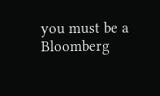you must be a Bloomberg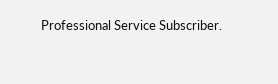Professional Service Subscriber.